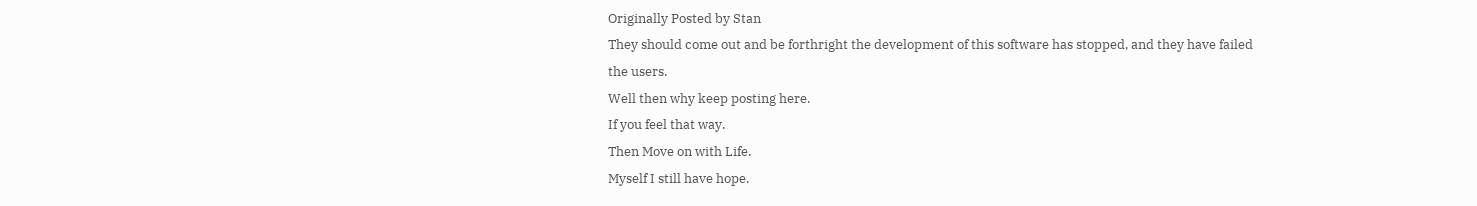Originally Posted by Stan
They should come out and be forthright the development of this software has stopped, and they have failed the users.
Well then why keep posting here.
If you feel that way.
Then Move on with Life.
Myself I still have hope.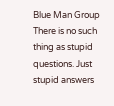Blue Man Group
There is no such thing as stupid questions. Just stupid answers